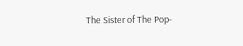The Sister of The Pop-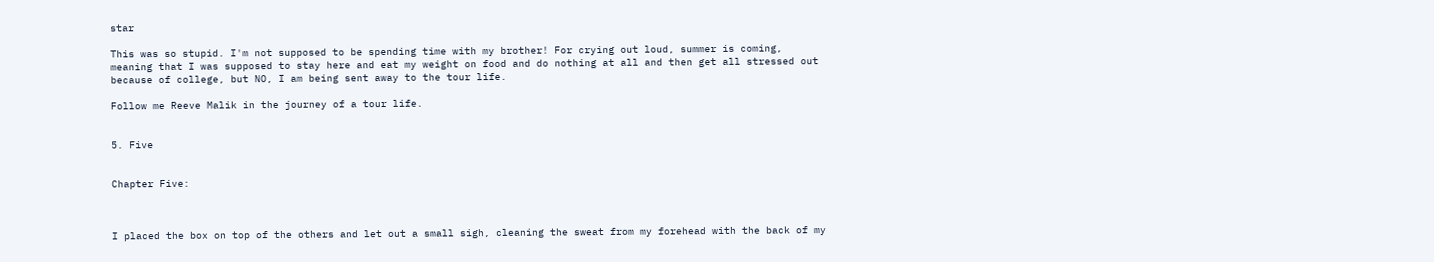star

This was so stupid. I'm not supposed to be spending time with my brother! For crying out loud, summer is coming, meaning that I was supposed to stay here and eat my weight on food and do nothing at all and then get all stressed out because of college, but NO, I am being sent away to the tour life.

Follow me Reeve Malik in the journey of a tour life.


5. Five


Chapter Five:



I placed the box on top of the others and let out a small sigh, cleaning the sweat from my forehead with the back of my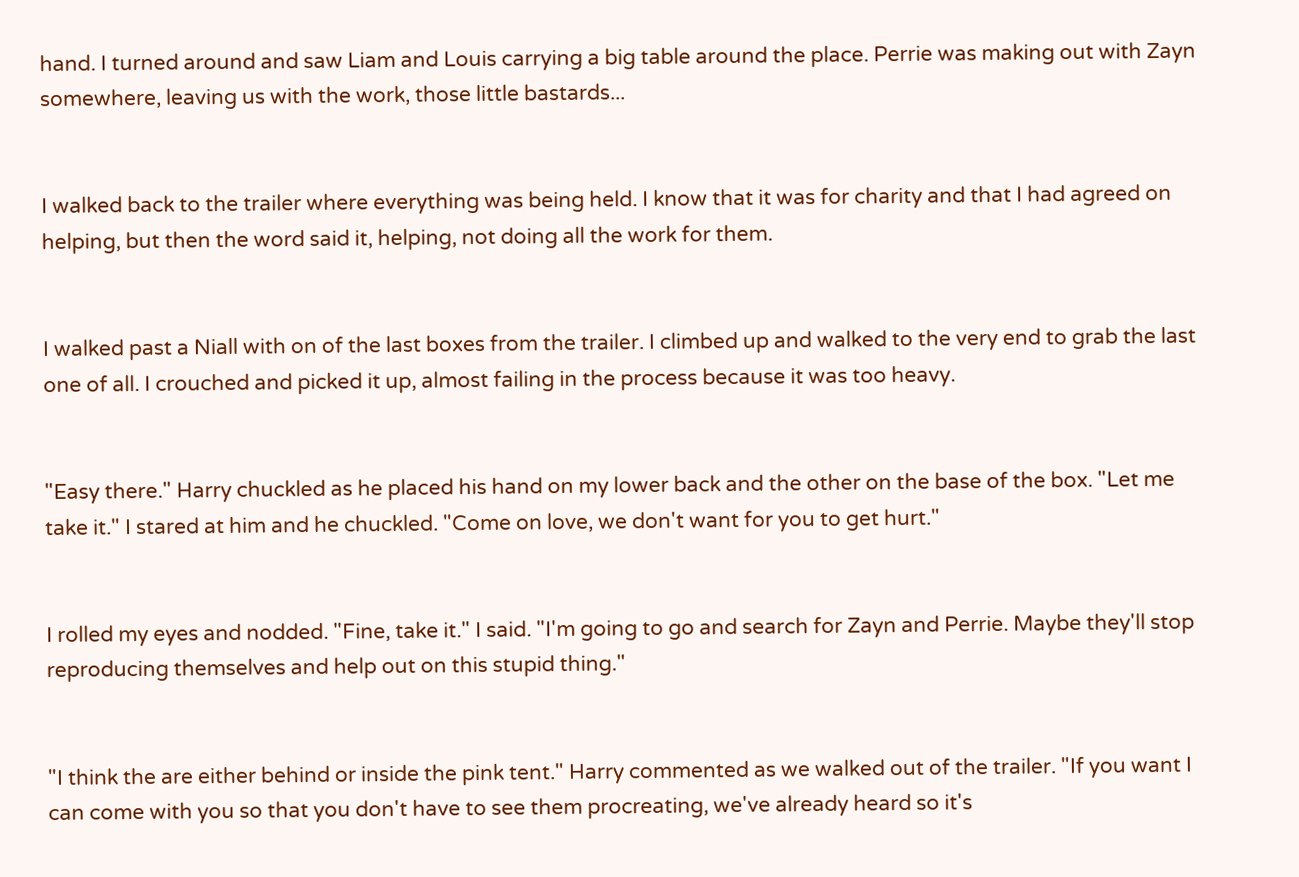hand. I turned around and saw Liam and Louis carrying a big table around the place. Perrie was making out with Zayn somewhere, leaving us with the work, those little bastards...


I walked back to the trailer where everything was being held. I know that it was for charity and that I had agreed on helping, but then the word said it, helping, not doing all the work for them.


I walked past a Niall with on of the last boxes from the trailer. I climbed up and walked to the very end to grab the last one of all. I crouched and picked it up, almost failing in the process because it was too heavy.


"Easy there." Harry chuckled as he placed his hand on my lower back and the other on the base of the box. "Let me take it." I stared at him and he chuckled. "Come on love, we don't want for you to get hurt."


I rolled my eyes and nodded. "Fine, take it." I said. "I'm going to go and search for Zayn and Perrie. Maybe they'll stop reproducing themselves and help out on this stupid thing."


"I think the are either behind or inside the pink tent." Harry commented as we walked out of the trailer. "If you want I can come with you so that you don't have to see them procreating, we've already heard so it's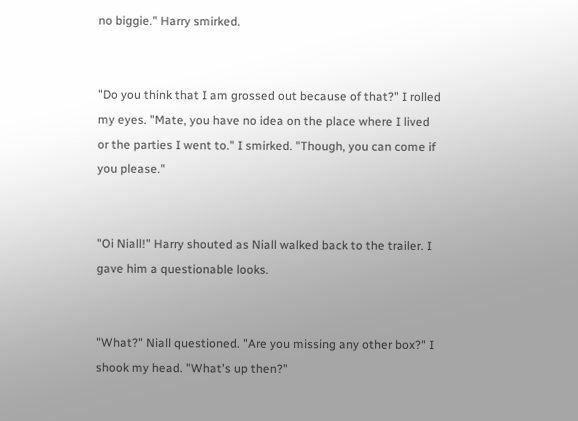no biggie." Harry smirked.


"Do you think that I am grossed out because of that?" I rolled my eyes. "Mate, you have no idea on the place where I lived or the parties I went to." I smirked. "Though, you can come if you please."


"Oi Niall!" Harry shouted as Niall walked back to the trailer. I gave him a questionable looks.


"What?" Niall questioned. "Are you missing any other box?" I shook my head. "What's up then?"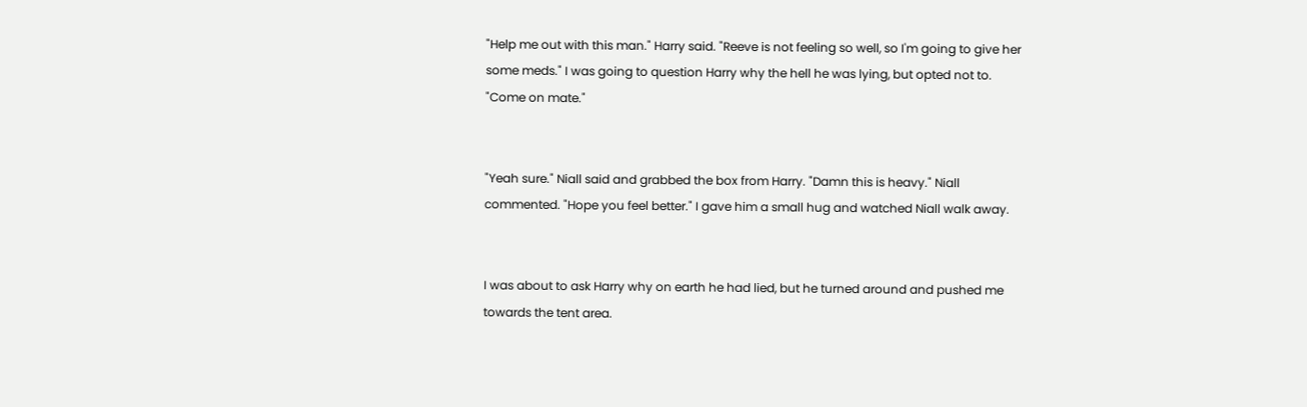"Help me out with this man." Harry said. "Reeve is not feeling so well, so I'm going to give her some meds." I was going to question Harry why the hell he was lying, but opted not to. "Come on mate."


"Yeah sure." Niall said and grabbed the box from Harry. "Damn this is heavy." Niall commented. "Hope you feel better." I gave him a small hug and watched Niall walk away.


I was about to ask Harry why on earth he had lied, but he turned around and pushed me towards the tent area.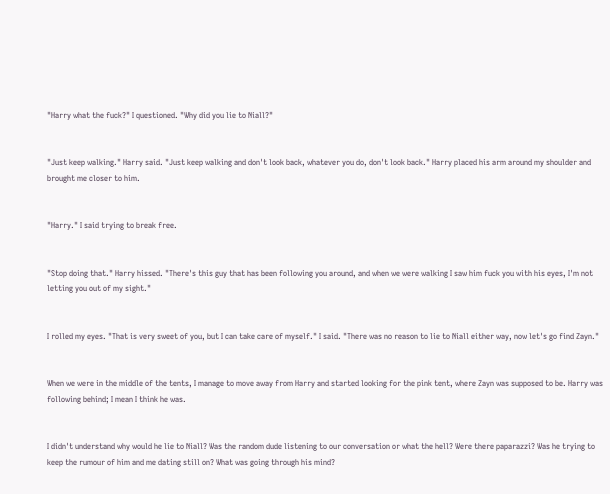"Harry what the fuck?" I questioned. "Why did you lie to Niall?"


"Just keep walking." Harry said. "Just keep walking and don't look back, whatever you do, don't look back." Harry placed his arm around my shoulder and brought me closer to him.


"Harry." I said trying to break free.


"Stop doing that." Harry hissed. "There's this guy that has been following you around, and when we were walking I saw him fuck you with his eyes, I'm not letting you out of my sight."


I rolled my eyes. "That is very sweet of you, but I can take care of myself." I said. "There was no reason to lie to Niall either way, now let's go find Zayn."


When we were in the middle of the tents, I manage to move away from Harry and started looking for the pink tent, where Zayn was supposed to be. Harry was following behind; I mean I think he was.


I didn't understand why would he lie to Niall? Was the random dude listening to our conversation or what the hell? Were there paparazzi? Was he trying to keep the rumour of him and me dating still on? What was going through his mind?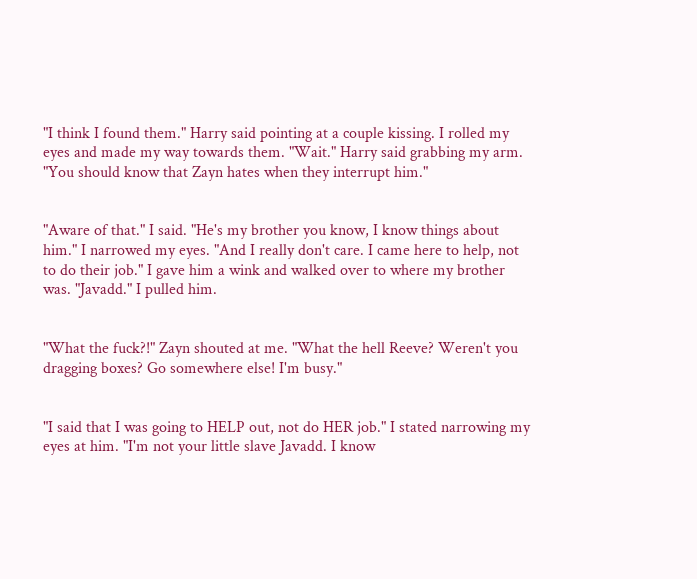"I think I found them." Harry said pointing at a couple kissing. I rolled my eyes and made my way towards them. "Wait." Harry said grabbing my arm. "You should know that Zayn hates when they interrupt him."


"Aware of that." I said. "He's my brother you know, I know things about him." I narrowed my eyes. "And I really don't care. I came here to help, not to do their job." I gave him a wink and walked over to where my brother was. "Javadd." I pulled him.


"What the fuck?!" Zayn shouted at me. "What the hell Reeve? Weren't you dragging boxes? Go somewhere else! I'm busy."


"I said that I was going to HELP out, not do HER job." I stated narrowing my eyes at him. "I'm not your little slave Javadd. I know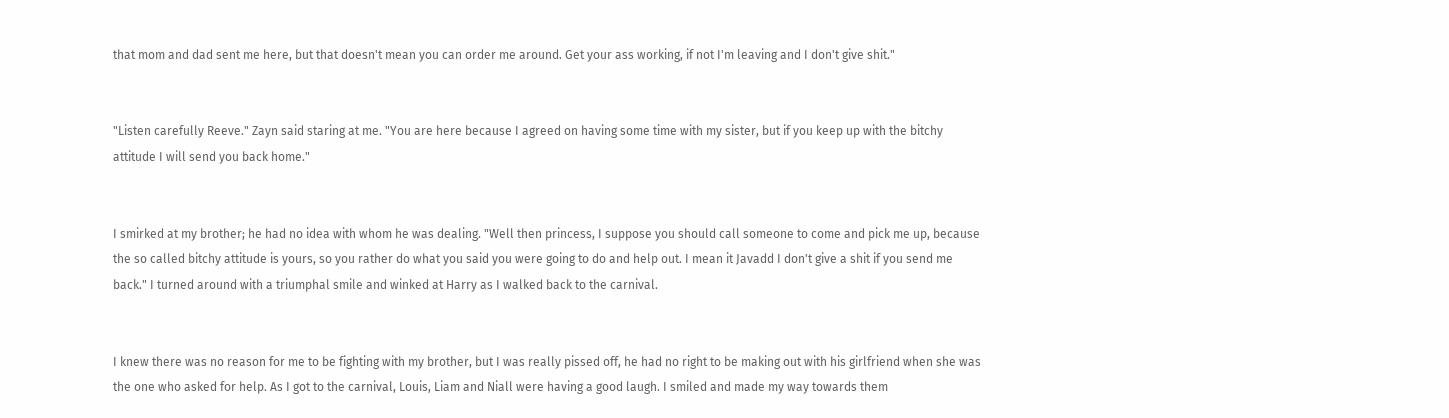that mom and dad sent me here, but that doesn't mean you can order me around. Get your ass working, if not I'm leaving and I don't give shit."


"Listen carefully Reeve." Zayn said staring at me. "You are here because I agreed on having some time with my sister, but if you keep up with the bitchy attitude I will send you back home."


I smirked at my brother; he had no idea with whom he was dealing. "Well then princess, I suppose you should call someone to come and pick me up, because the so called bitchy attitude is yours, so you rather do what you said you were going to do and help out. I mean it Javadd I don't give a shit if you send me back." I turned around with a triumphal smile and winked at Harry as I walked back to the carnival.


I knew there was no reason for me to be fighting with my brother, but I was really pissed off, he had no right to be making out with his girlfriend when she was the one who asked for help. As I got to the carnival, Louis, Liam and Niall were having a good laugh. I smiled and made my way towards them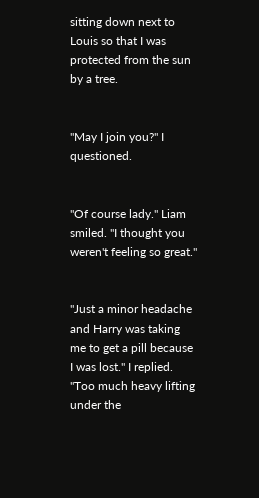sitting down next to Louis so that I was protected from the sun by a tree.


"May I join you?" I questioned.


"Of course lady." Liam smiled. "I thought you weren't feeling so great."


"Just a minor headache and Harry was taking me to get a pill because I was lost." I replied. "Too much heavy lifting under the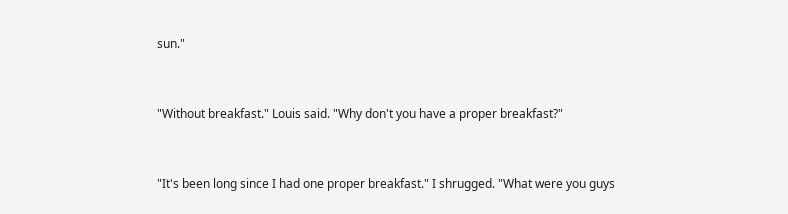sun."


"Without breakfast." Louis said. "Why don't you have a proper breakfast?"


"It's been long since I had one proper breakfast." I shrugged. "What were you guys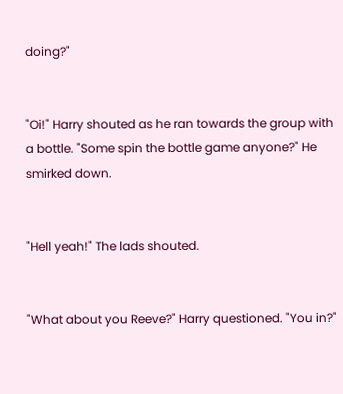doing?"


"Oi!" Harry shouted as he ran towards the group with a bottle. "Some spin the bottle game anyone?" He smirked down.


"Hell yeah!" The lads shouted.


"What about you Reeve?" Harry questioned. "You in?"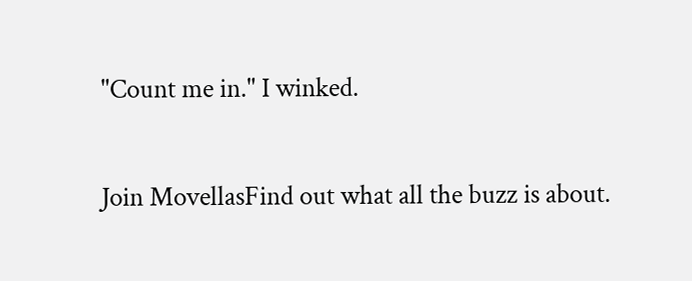"Count me in." I winked.

Join MovellasFind out what all the buzz is about.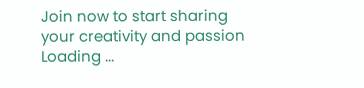Join now to start sharing your creativity and passion
Loading ...